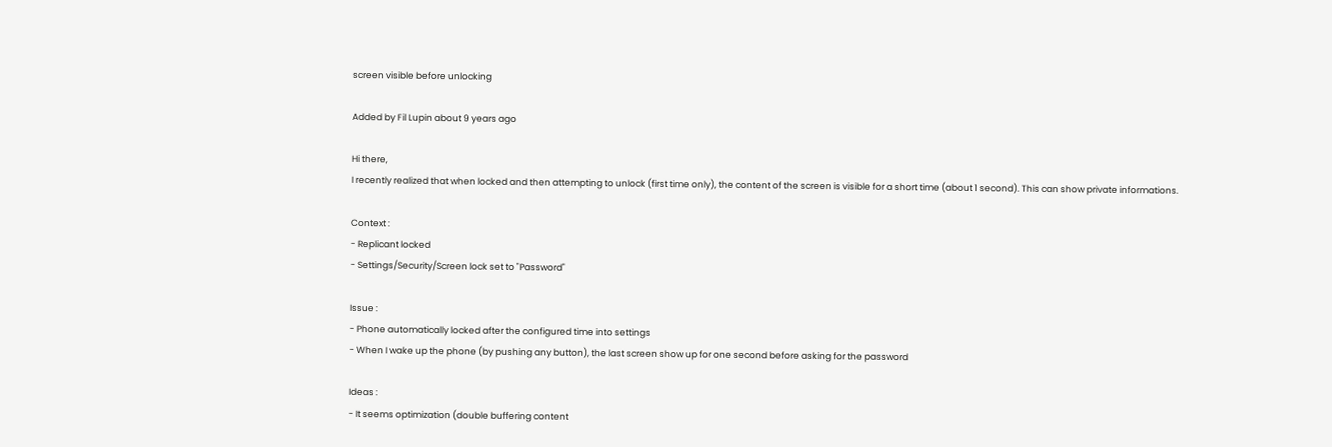screen visible before unlocking

Added by Fil Lupin about 9 years ago

Hi there,
I recently realized that when locked and then attempting to unlock (first time only), the content of the screen is visible for a short time (about 1 second). This can show private informations.

Context :
- Replicant locked
- Settings/Security/Screen lock set to "Password"

Issue :
- Phone automatically locked after the configured time into settings
- When I wake up the phone (by pushing any button), the last screen show up for one second before asking for the password

Ideas :
- It seems optimization (double buffering content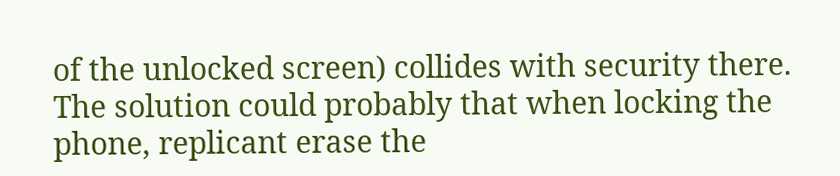of the unlocked screen) collides with security there. The solution could probably that when locking the phone, replicant erase the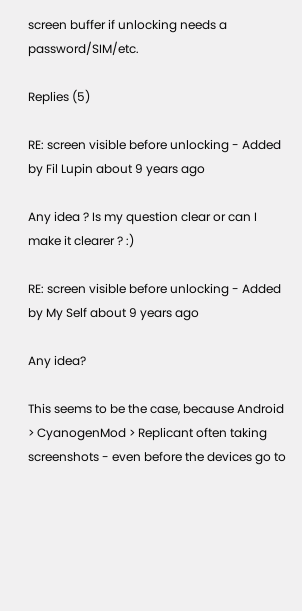screen buffer if unlocking needs a password/SIM/etc.

Replies (5)

RE: screen visible before unlocking - Added by Fil Lupin about 9 years ago

Any idea ? Is my question clear or can I make it clearer ? :)

RE: screen visible before unlocking - Added by My Self about 9 years ago

Any idea?

This seems to be the case, because Android > CyanogenMod > Replicant often taking screenshots - even before the devices go to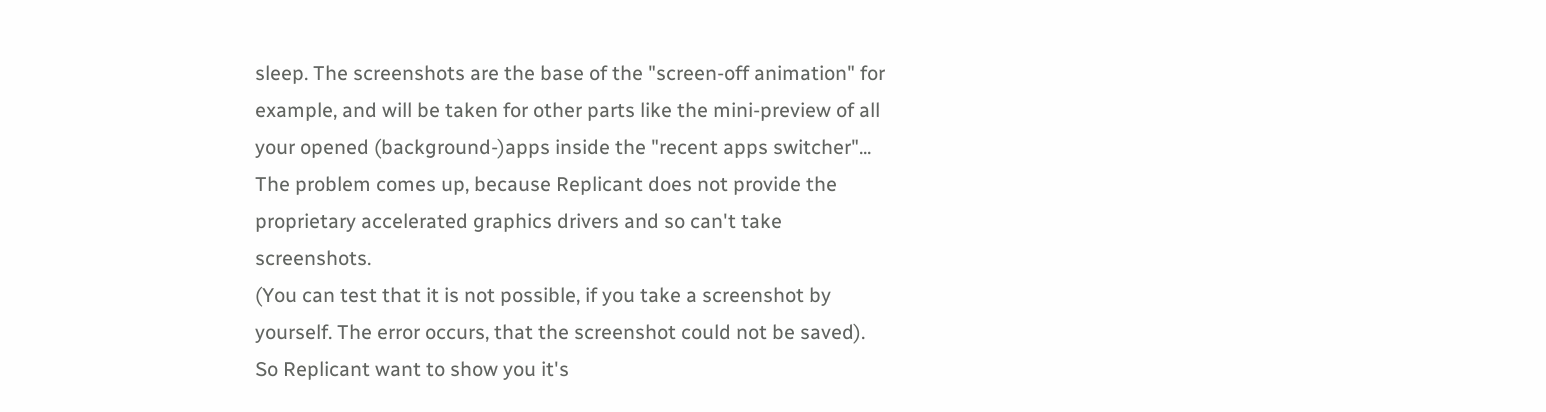sleep. The screenshots are the base of the "screen-off animation" for example, and will be taken for other parts like the mini-preview of all your opened (background-)apps inside the "recent apps switcher"...
The problem comes up, because Replicant does not provide the proprietary accelerated graphics drivers and so can't take screenshots.
(You can test that it is not possible, if you take a screenshot by yourself. The error occurs, that the screenshot could not be saved).
So Replicant want to show you it's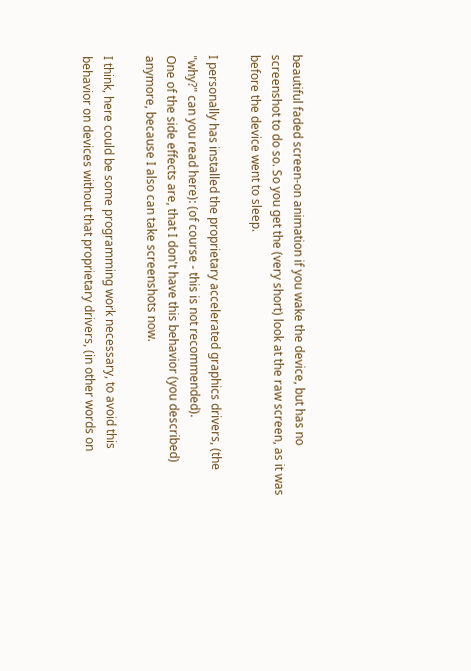beautiful faded screen-on animation if you wake the device, but has no screenshot to do so. So you get the (very short) look at the raw screen, as it was before the device went to sleep.

I personally has installed the proprietary accelerated graphics drivers, (the "why?" can you read here): (of course - this is not recommended).
One of the side effects are, that I don't have this behavior (you described) anymore, because I also can take screenshots now.

I think, here could be some programming work necessary, to avoid this behavior on devices without that proprietary drivers, (in other words on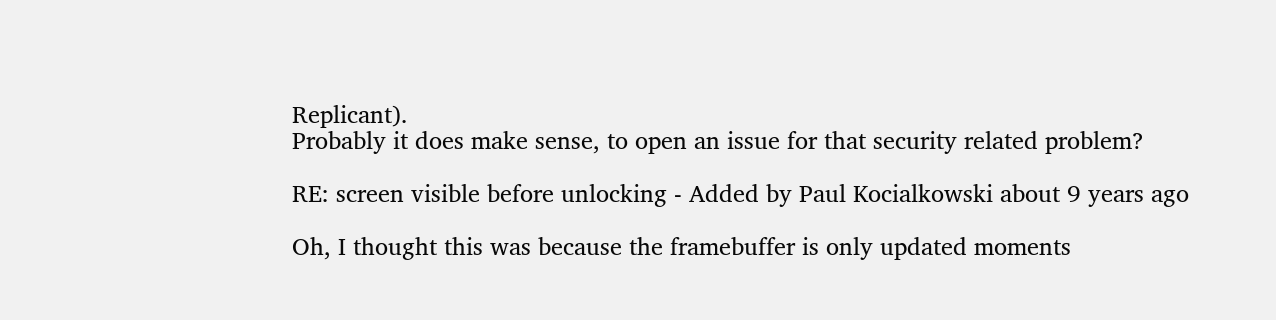Replicant).
Probably it does make sense, to open an issue for that security related problem?

RE: screen visible before unlocking - Added by Paul Kocialkowski about 9 years ago

Oh, I thought this was because the framebuffer is only updated moments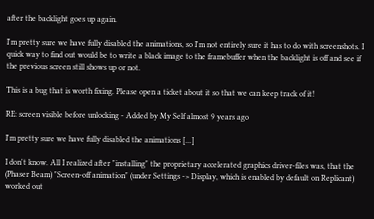after the backlight goes up again.

I'm pretty sure we have fully disabled the animations, so I'm not entirely sure it has to do with screenshots. I quick way to find out would be to write a black image to the framebuffer when the backlight is off and see if the previous screen still shows up or not.

This is a bug that is worth fixing. Please open a ticket about it so that we can keep track of it!

RE: screen visible before unlocking - Added by My Self almost 9 years ago

I'm pretty sure we have fully disabled the animations [...]

I don't know. All I realized after "installing" the proprietary accelerated graphics driver-files was, that the (Phaser Beam) "Screen-off animation" (under Settings -> Display, which is enabled by default on Replicant) worked out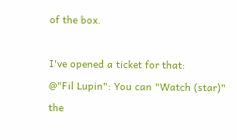of the box.

I've opened a ticket for that:
@"Fil Lupin": You can "Watch (star)" the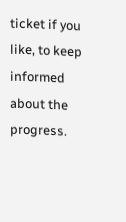ticket if you like, to keep informed about the progress.